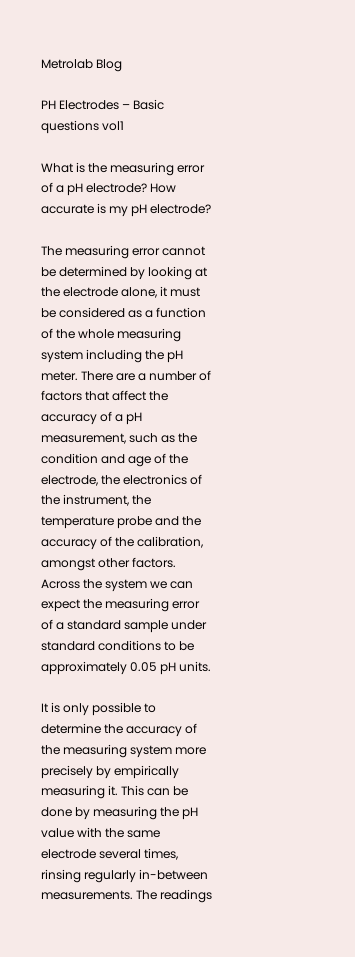Metrolab Blog

PH Electrodes – Basic questions vol1

What is the measuring error of a pH electrode? How accurate is my pH electrode?

The measuring error cannot be determined by looking at the electrode alone, it must be considered as a function of the whole measuring system including the pH meter. There are a number of factors that affect the accuracy of a pH measurement, such as the condition and age of the electrode, the electronics of the instrument, the temperature probe and the accuracy of the calibration, amongst other factors. Across the system we can expect the measuring error of a standard sample under standard conditions to be approximately 0.05 pH units.

It is only possible to determine the accuracy of the measuring system more precisely by empirically measuring it. This can be done by measuring the pH value with the same electrode several times, rinsing regularly in-between measurements. The readings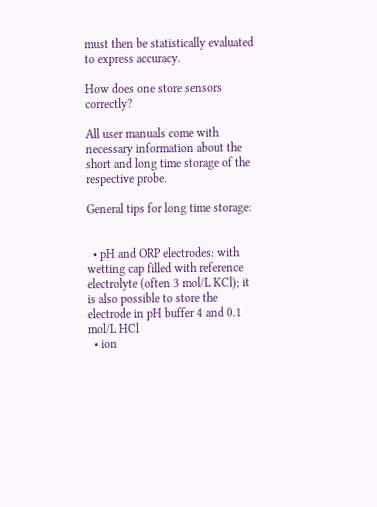must then be statistically evaluated to express accuracy.

How does one store sensors correctly?

All user manuals come with necessary information about the short and long time storage of the respective probe.

General tips for long time storage:


  • pH and ORP electrodes: with wetting cap filled with reference electrolyte (often 3 mol/L KCl); it is also possible to store the electrode in pH buffer 4 and 0.1 mol/L HCl
  • ion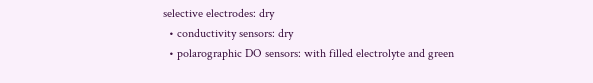selective electrodes: dry
  • conductivity sensors: dry
  • polarographic DO sensors: with filled electrolyte and green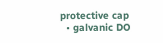protective cap
  • galvanic DO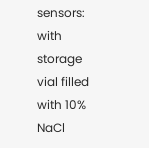sensors: with storage vial filled with 10% NaCl